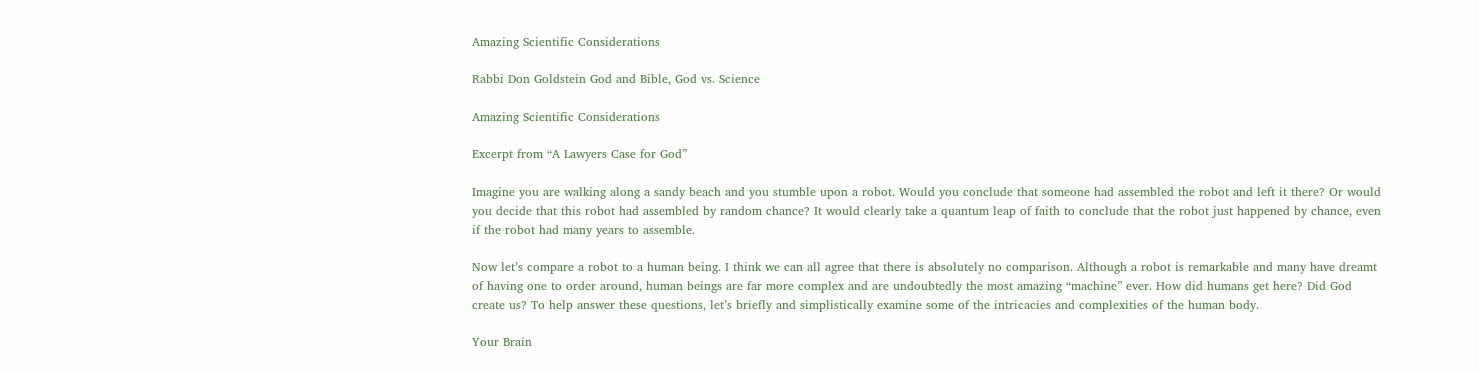Amazing Scientific Considerations

Rabbi Don Goldstein God and Bible, God vs. Science

Amazing Scientific Considerations

Excerpt from “A Lawyers Case for God”

Imagine you are walking along a sandy beach and you stumble upon a robot. Would you conclude that someone had assembled the robot and left it there? Or would you decide that this robot had assembled by random chance? It would clearly take a quantum leap of faith to conclude that the robot just happened by chance, even if the robot had many years to assemble.

Now let’s compare a robot to a human being. I think we can all agree that there is absolutely no comparison. Although a robot is remarkable and many have dreamt of having one to order around, human beings are far more complex and are undoubtedly the most amazing “machine” ever. How did humans get here? Did God create us? To help answer these questions, let’s briefly and simplistically examine some of the intricacies and complexities of the human body.

Your Brain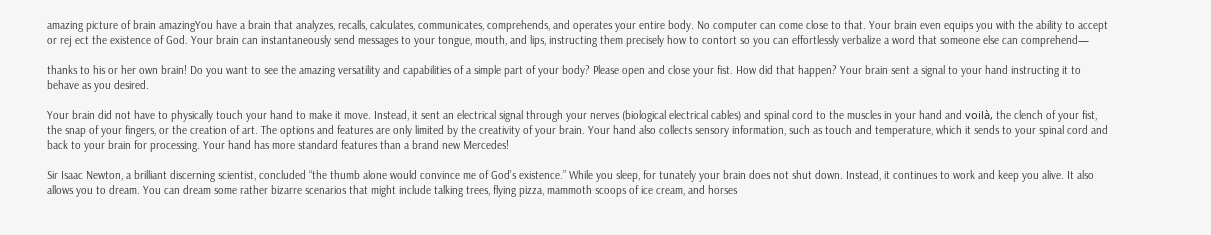amazing picture of brain amazingYou have a brain that analyzes, recalls, calculates, communicates, comprehends, and operates your entire body. No computer can come close to that. Your brain even equips you with the ability to accept or rej ect the existence of God. Your brain can instantaneously send messages to your tongue, mouth, and lips, instructing them precisely how to contort so you can effortlessly verbalize a word that someone else can comprehend—

thanks to his or her own brain! Do you want to see the amazing versatility and capabilities of a simple part of your body? Please open and close your fist. How did that happen? Your brain sent a signal to your hand instructing it to behave as you desired.

Your brain did not have to physically touch your hand to make it move. Instead, it sent an electrical signal through your nerves (biological electrical cables) and spinal cord to the muscles in your hand and voilà, the clench of your fist, the snap of your fingers, or the creation of art. The options and features are only limited by the creativity of your brain. Your hand also collects sensory information, such as touch and temperature, which it sends to your spinal cord and back to your brain for processing. Your hand has more standard features than a brand new Mercedes!

Sir Isaac Newton, a brilliant discerning scientist, concluded “the thumb alone would convince me of God’s existence.” While you sleep, for tunately your brain does not shut down. Instead, it continues to work and keep you alive. It also allows you to dream. You can dream some rather bizarre scenarios that might include talking trees, flying pizza, mammoth scoops of ice cream, and horses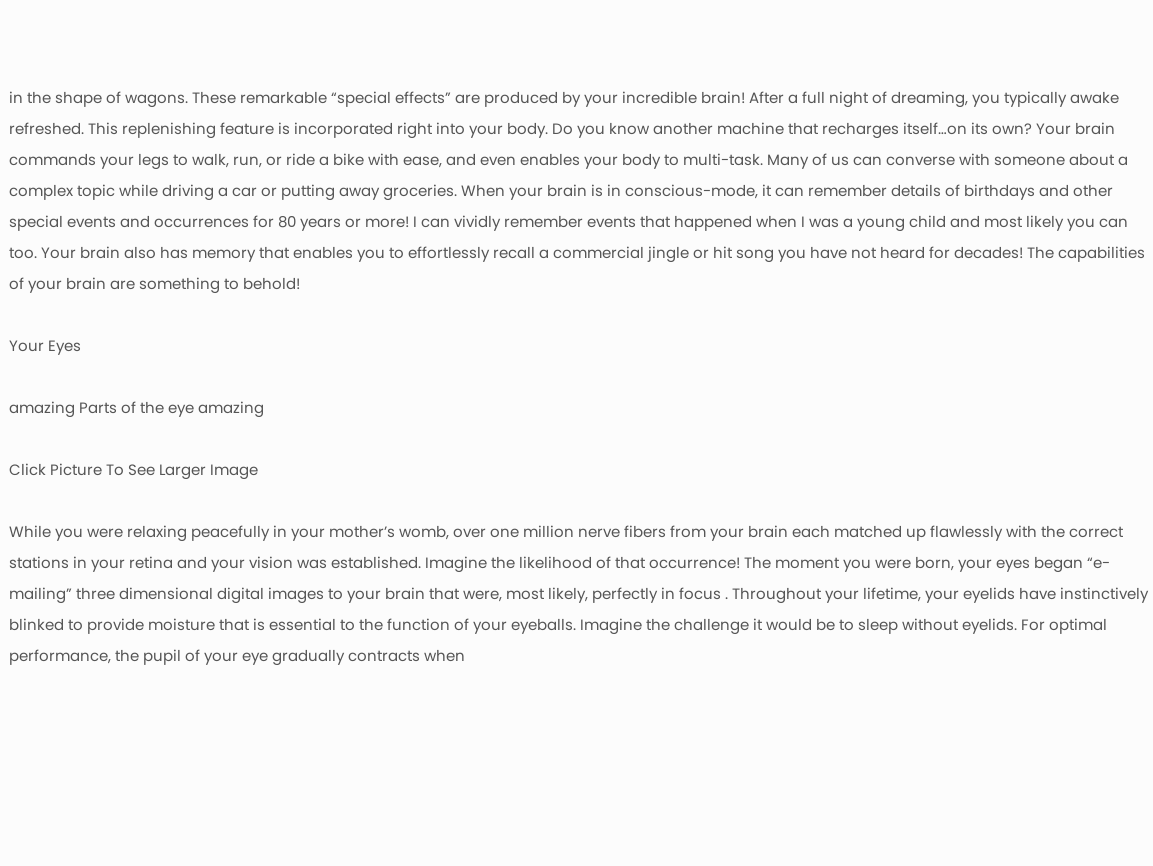in the shape of wagons. These remarkable “special effects” are produced by your incredible brain! After a full night of dreaming, you typically awake refreshed. This replenishing feature is incorporated right into your body. Do you know another machine that recharges itself…on its own? Your brain commands your legs to walk, run, or ride a bike with ease, and even enables your body to multi-task. Many of us can converse with someone about a complex topic while driving a car or putting away groceries. When your brain is in conscious-mode, it can remember details of birthdays and other special events and occurrences for 80 years or more! I can vividly remember events that happened when I was a young child and most likely you can too. Your brain also has memory that enables you to effortlessly recall a commercial jingle or hit song you have not heard for decades! The capabilities of your brain are something to behold!

Your Eyes

amazing Parts of the eye amazing

Click Picture To See Larger Image

While you were relaxing peacefully in your mother’s womb, over one million nerve fibers from your brain each matched up flawlessly with the correct stations in your retina and your vision was established. Imagine the likelihood of that occurrence! The moment you were born, your eyes began “e-mailing” three dimensional digital images to your brain that were, most likely, perfectly in focus . Throughout your lifetime, your eyelids have instinctively blinked to provide moisture that is essential to the function of your eyeballs. Imagine the challenge it would be to sleep without eyelids. For optimal performance, the pupil of your eye gradually contracts when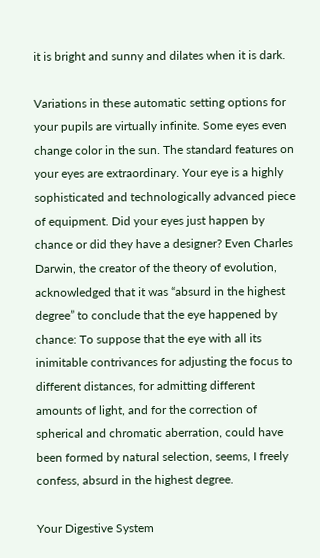it is bright and sunny and dilates when it is dark.

Variations in these automatic setting options for your pupils are virtually infinite. Some eyes even change color in the sun. The standard features on your eyes are extraordinary. Your eye is a highly sophisticated and technologically advanced piece of equipment. Did your eyes just happen by chance or did they have a designer? Even Charles Darwin, the creator of the theory of evolution, acknowledged that it was “absurd in the highest degree” to conclude that the eye happened by chance: To suppose that the eye with all its inimitable contrivances for adjusting the focus to different distances, for admitting different amounts of light, and for the correction of spherical and chromatic aberration, could have been formed by natural selection, seems, I freely confess, absurd in the highest degree.

Your Digestive System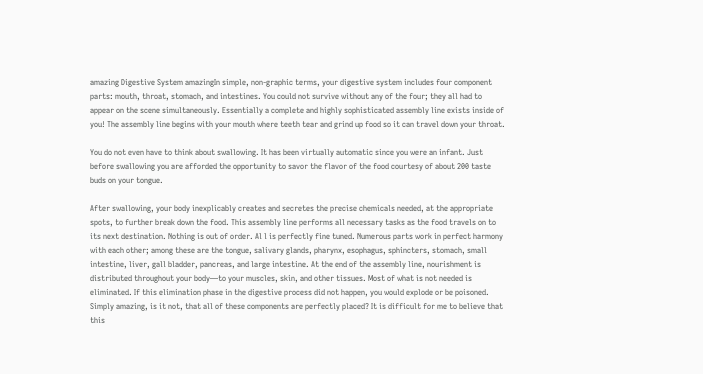amazing Digestive System amazingIn simple, non-graphic terms, your digestive system includes four component parts: mouth, throat, stomach, and intestines. You could not survive without any of the four; they all had to appear on the scene simultaneously. Essentially a complete and highly sophisticated assembly line exists inside of you! The assembly line begins with your mouth where teeth tear and grind up food so it can travel down your throat.

You do not even have to think about swallowing. It has been virtually automatic since you were an infant. Just before swallowing you are afforded the opportunity to savor the flavor of the food courtesy of about 200 taste buds on your tongue.

After swallowing, your body inexplicably creates and secretes the precise chemicals needed, at the appropriate spots, to further break down the food. This assembly line performs all necessary tasks as the food travels on to its next destination. Nothing is out of order. Al l is perfectly fine tuned. Numerous parts work in perfect harmony with each other; among these are the tongue, salivary glands, pharynx, esophagus, sphincters, stomach, small intestine, liver, gall bladder, pancreas, and large intestine. At the end of the assembly line, nourishment is distributed throughout your body—to your muscles, skin, and other tissues. Most of what is not needed is eliminated. If this elimination phase in the digestive process did not happen, you would explode or be poisoned. Simply amazing, is it not, that all of these components are perfectly placed? It is difficult for me to believe that this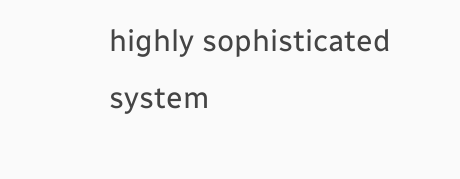highly sophisticated system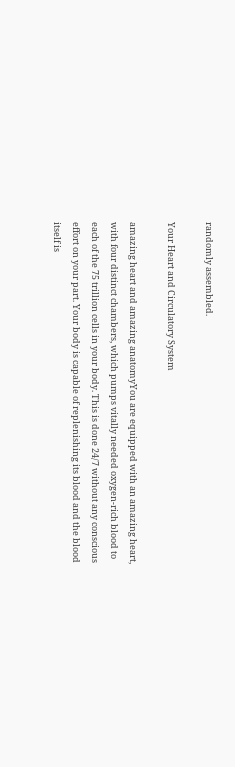randomly assembled.

Your Heart and Circulatory System

amazing heart and amazing anatomyYou are equipped with an amazing heart, with four distinct chambers, which pumps vitally needed oxygen-rich blood to each of the 75 trillion cells in your body. This is done 24/7 without any conscious effort on your part. Your body is capable of replenishing its blood and the blood itself is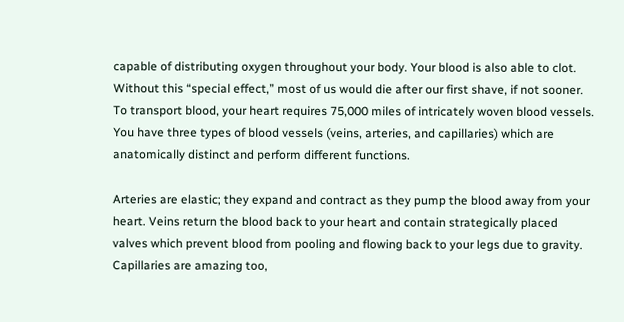capable of distributing oxygen throughout your body. Your blood is also able to clot. Without this “special effect,” most of us would die after our first shave, if not sooner. To transport blood, your heart requires 75,000 miles of intricately woven blood vessels. You have three types of blood vessels (veins, arteries, and capillaries) which are anatomically distinct and perform different functions.

Arteries are elastic; they expand and contract as they pump the blood away from your heart. Veins return the blood back to your heart and contain strategically placed valves which prevent blood from pooling and flowing back to your legs due to gravity. Capillaries are amazing too,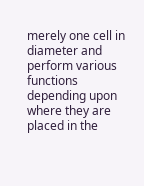merely one cell in diameter and perform various functions depending upon where they are placed in the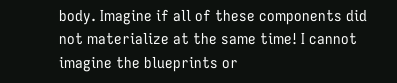body. Imagine if all of these components did not materialize at the same time! I cannot imagine the blueprints or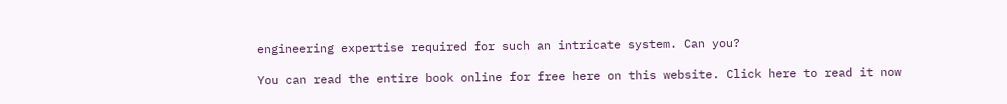engineering expertise required for such an intricate system. Can you?

You can read the entire book online for free here on this website. Click here to read it now